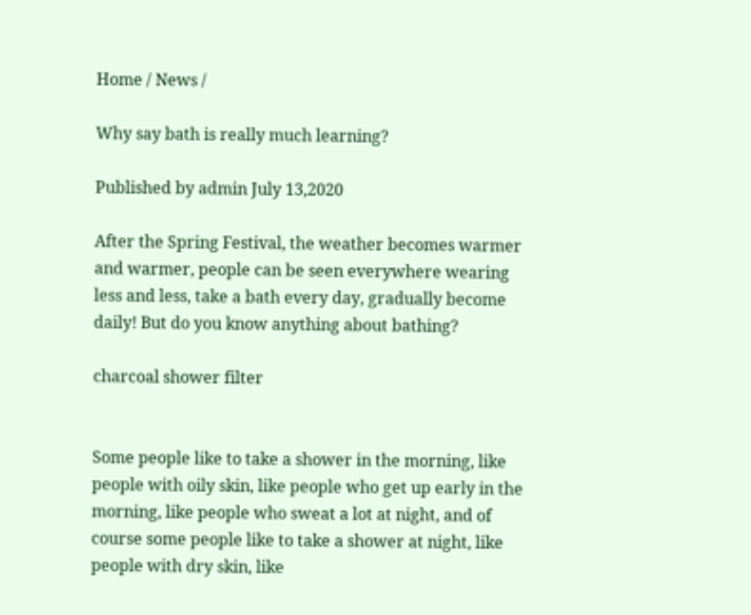Home / News /

Why say bath is really much learning?

Published by admin July 13,2020

After the Spring Festival, the weather becomes warmer and warmer, people can be seen everywhere wearing less and less, take a bath every day, gradually become daily! But do you know anything about bathing?

charcoal shower filter


Some people like to take a shower in the morning, like people with oily skin, like people who get up early in the morning, like people who sweat a lot at night, and of course some people like to take a shower at night, like people with dry skin, like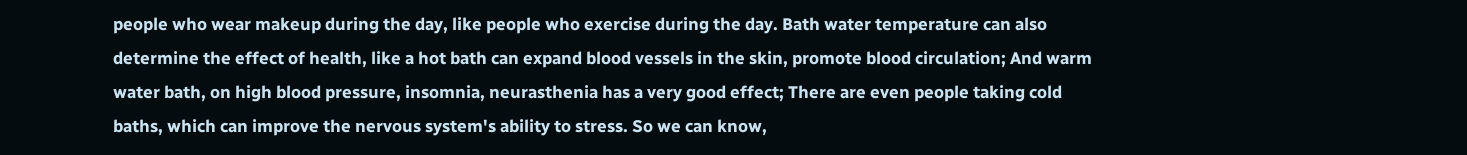people who wear makeup during the day, like people who exercise during the day. Bath water temperature can also determine the effect of health, like a hot bath can expand blood vessels in the skin, promote blood circulation; And warm water bath, on high blood pressure, insomnia, neurasthenia has a very good effect; There are even people taking cold baths, which can improve the nervous system's ability to stress. So we can know,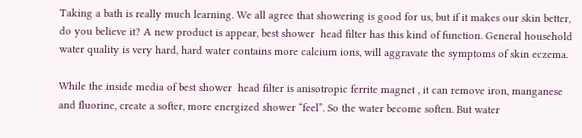Taking a bath is really much learning. We all agree that showering is good for us, but if it makes our skin better, do you believe it? A new product is appear, best shower  head filter has this kind of function. General household water quality is very hard, hard water contains more calcium ions, will aggravate the symptoms of skin eczema.

While the inside media of best shower  head filter is anisotropic ferrite magnet , it can remove iron, manganese and fluorine, create a softer, more energized shower “feel”. So the water become soften. But water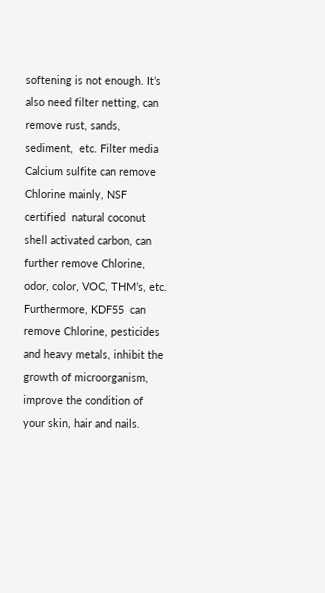softening is not enough. It’s also need filter netting, can remove rust, sands, sediment,  etc. Filter media Calcium sulfite can remove Chlorine mainly, NSF certified  natural coconut shell activated carbon, can further remove Chlorine, odor, color, VOC, THM’s, etc. Furthermore, KDF55  can remove Chlorine, pesticides and heavy metals, inhibit the growth of microorganism, improve the condition of  your skin, hair and nails.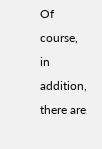Of course, in addition,  there are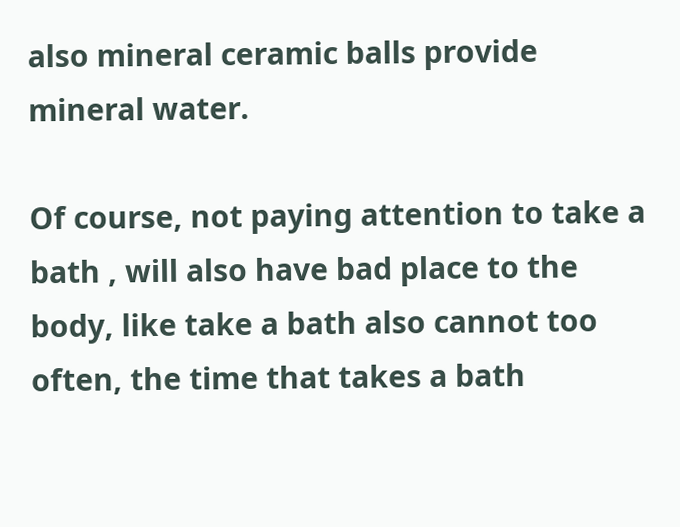also mineral ceramic balls provide mineral water.

Of course, not paying attention to take a bath , will also have bad place to the body, like take a bath also cannot too often, the time that takes a bath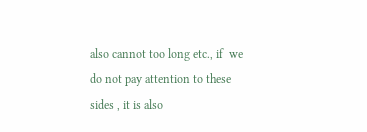also cannot too long etc., if  we do not pay attention to these sides , it is also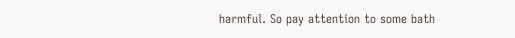harmful. So pay attention to some bath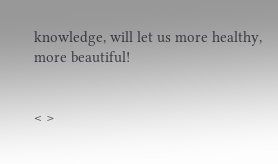knowledge, will let us more healthy, more beautiful!


< >